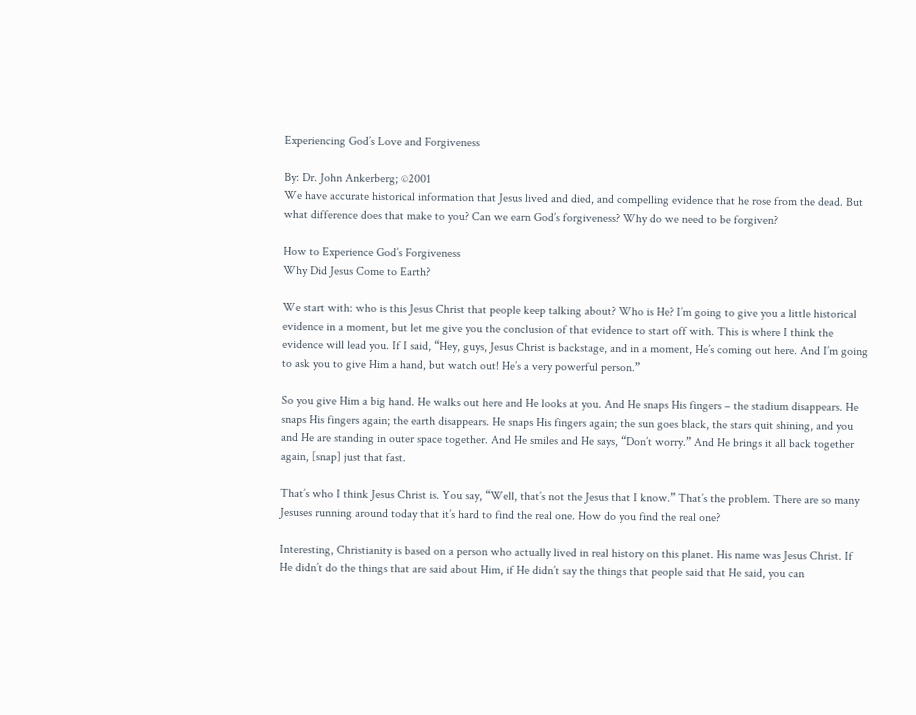Experiencing God’s Love and Forgiveness

By: Dr. John Ankerberg; ©2001
We have accurate historical information that Jesus lived and died, and compelling evidence that he rose from the dead. But what difference does that make to you? Can we earn God’s forgiveness? Why do we need to be forgiven?

How to Experience God’s Forgiveness
Why Did Jesus Come to Earth?

We start with: who is this Jesus Christ that people keep talking about? Who is He? I’m going to give you a little historical evidence in a moment, but let me give you the conclusion of that evidence to start off with. This is where I think the evidence will lead you. If I said, “Hey, guys, Jesus Christ is backstage, and in a moment, He’s coming out here. And I’m going to ask you to give Him a hand, but watch out! He’s a very powerful person.”

So you give Him a big hand. He walks out here and He looks at you. And He snaps His fingers – the stadium disappears. He snaps His fingers again; the earth disappears. He snaps His fingers again; the sun goes black, the stars quit shining, and you and He are standing in outer space together. And He smiles and He says, “Don’t worry.” And He brings it all back together again, [snap] just that fast.

That’s who I think Jesus Christ is. You say, “Well, that’s not the Jesus that I know.” That’s the problem. There are so many Jesuses running around today that it’s hard to find the real one. How do you find the real one?

Interesting, Christianity is based on a person who actually lived in real history on this planet. His name was Jesus Christ. If He didn’t do the things that are said about Him, if He didn’t say the things that people said that He said, you can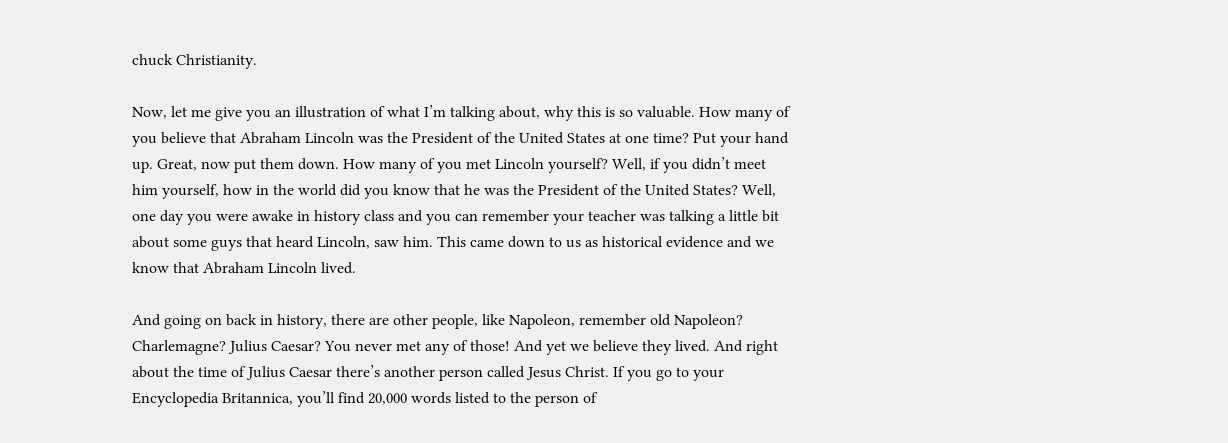chuck Christianity.

Now, let me give you an illustration of what I’m talking about, why this is so valuable. How many of you believe that Abraham Lincoln was the President of the United States at one time? Put your hand up. Great, now put them down. How many of you met Lincoln yourself? Well, if you didn’t meet him yourself, how in the world did you know that he was the President of the United States? Well, one day you were awake in history class and you can remember your teacher was talking a little bit about some guys that heard Lincoln, saw him. This came down to us as historical evidence and we know that Abraham Lincoln lived.

And going on back in history, there are other people, like Napoleon, remember old Napoleon? Charlemagne? Julius Caesar? You never met any of those! And yet we believe they lived. And right about the time of Julius Caesar there’s another person called Jesus Christ. If you go to your Encyclopedia Britannica, you’ll find 20,000 words listed to the person of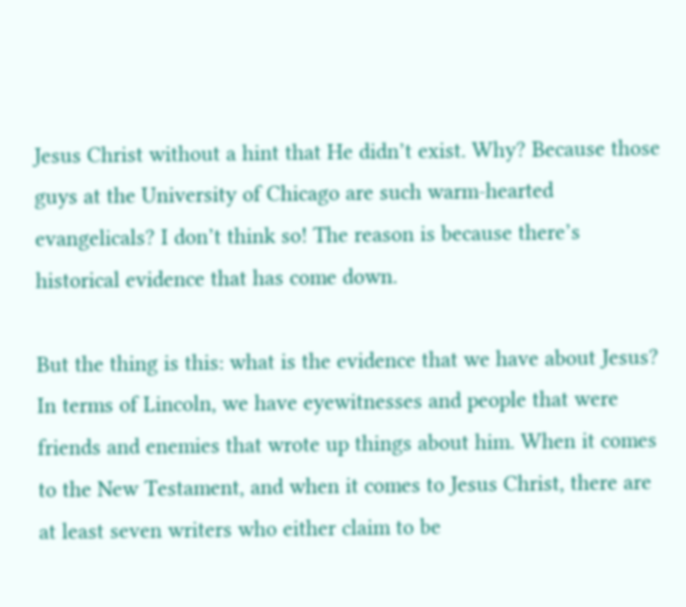Jesus Christ without a hint that He didn’t exist. Why? Because those guys at the University of Chicago are such warm-hearted evangelicals? I don’t think so! The reason is because there’s historical evidence that has come down.

But the thing is this: what is the evidence that we have about Jesus? In terms of Lincoln, we have eyewitnesses and people that were friends and enemies that wrote up things about him. When it comes to the New Testament, and when it comes to Jesus Christ, there are at least seven writers who either claim to be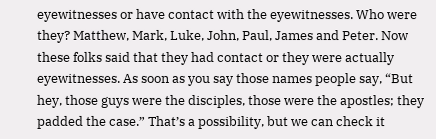eyewitnesses or have contact with the eyewitnesses. Who were they? Matthew, Mark, Luke, John, Paul, James and Peter. Now these folks said that they had contact or they were actually eyewitnesses. As soon as you say those names people say, “But hey, those guys were the disciples, those were the apostles; they padded the case.” That’s a possibility, but we can check it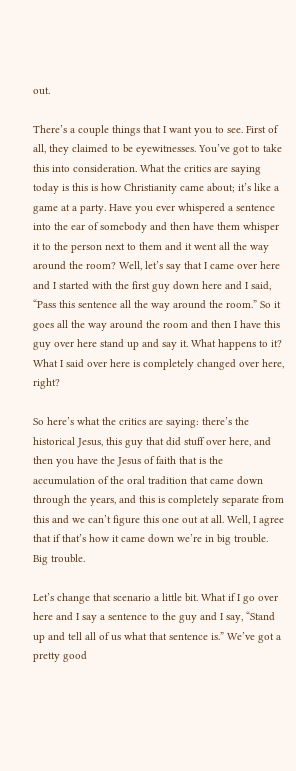out.

There’s a couple things that I want you to see. First of all, they claimed to be eyewitnesses. You’ve got to take this into consideration. What the critics are saying today is this is how Christianity came about; it’s like a game at a party. Have you ever whispered a sentence into the ear of somebody and then have them whisper it to the person next to them and it went all the way around the room? Well, let’s say that I came over here and I started with the first guy down here and I said, “Pass this sentence all the way around the room.” So it goes all the way around the room and then I have this guy over here stand up and say it. What happens to it? What I said over here is completely changed over here, right?

So here’s what the critics are saying: there’s the historical Jesus, this guy that did stuff over here, and then you have the Jesus of faith that is the accumulation of the oral tradition that came down through the years, and this is completely separate from this and we can’t figure this one out at all. Well, I agree that if that’s how it came down we’re in big trouble. Big trouble.

Let’s change that scenario a little bit. What if I go over here and I say a sentence to the guy and I say, “Stand up and tell all of us what that sentence is.” We’ve got a pretty good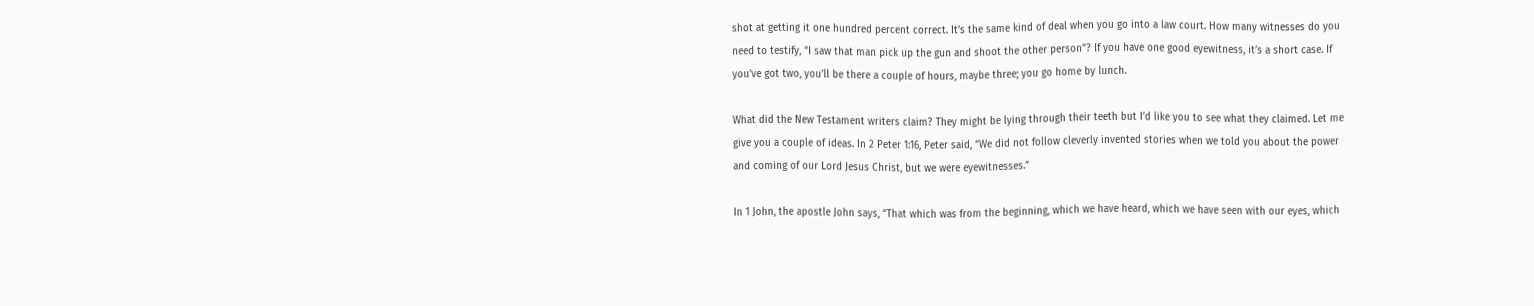shot at getting it one hundred percent correct. It’s the same kind of deal when you go into a law court. How many witnesses do you need to testify, “I saw that man pick up the gun and shoot the other person”? If you have one good eyewitness, it’s a short case. If you’ve got two, you’ll be there a couple of hours, maybe three; you go home by lunch.

What did the New Testament writers claim? They might be lying through their teeth but I’d like you to see what they claimed. Let me give you a couple of ideas. In 2 Peter 1:16, Peter said, “We did not follow cleverly invented stories when we told you about the power and coming of our Lord Jesus Christ, but we were eyewitnesses.”

In 1 John, the apostle John says, “That which was from the beginning, which we have heard, which we have seen with our eyes, which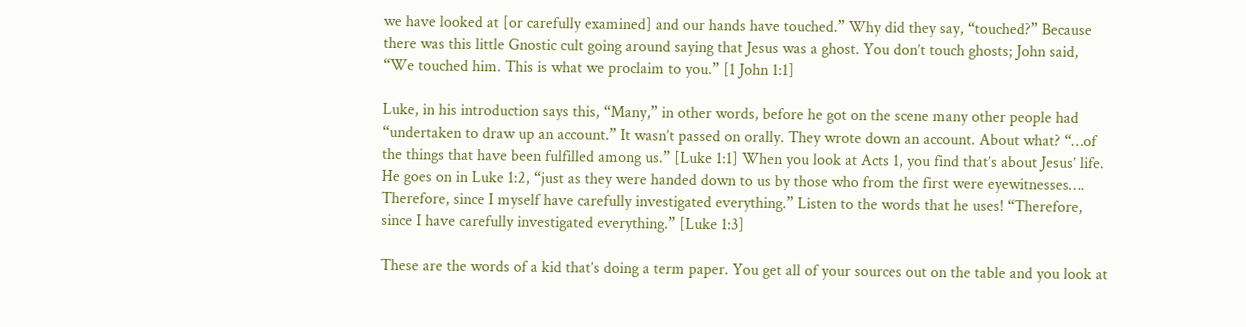we have looked at [or carefully examined] and our hands have touched.” Why did they say, “touched?” Because there was this little Gnostic cult going around saying that Jesus was a ghost. You don’t touch ghosts; John said, “We touched him. This is what we proclaim to you.” [1 John 1:1]

Luke, in his introduction says this, “Many,” in other words, before he got on the scene many other people had “undertaken to draw up an account.” It wasn’t passed on orally. They wrote down an account. About what? “…of the things that have been fulfilled among us.” [Luke 1:1] When you look at Acts 1, you find that’s about Jesus’ life. He goes on in Luke 1:2, “just as they were handed down to us by those who from the first were eyewitnesses…. Therefore, since I myself have carefully investigated everything.” Listen to the words that he uses! “Therefore, since I have carefully investigated everything.” [Luke 1:3]

These are the words of a kid that’s doing a term paper. You get all of your sources out on the table and you look at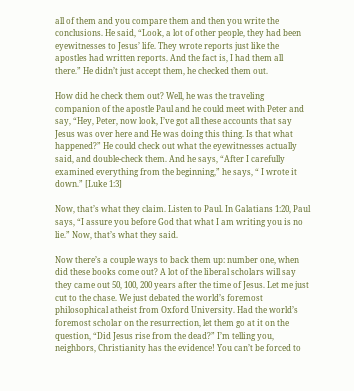all of them and you compare them and then you write the conclusions. He said, “Look, a lot of other people, they had been eyewitnesses to Jesus’ life. They wrote reports just like the apostles had written reports. And the fact is, I had them all there.” He didn’t just accept them, he checked them out.

How did he check them out? Well, he was the traveling companion of the apostle Paul and he could meet with Peter and say, “Hey, Peter, now look, I’ve got all these accounts that say Jesus was over here and He was doing this thing. Is that what happened?” He could check out what the eyewitnesses actually said, and double-check them. And he says, “After I carefully examined everything from the beginning,” he says, “ I wrote it down.” [Luke 1:3]

Now, that’s what they claim. Listen to Paul. In Galatians 1:20, Paul says, “I assure you before God that what I am writing you is no lie.” Now, that’s what they said.

Now there’s a couple ways to back them up: number one, when did these books come out? A lot of the liberal scholars will say they came out 50, 100, 200 years after the time of Jesus. Let me just cut to the chase. We just debated the world’s foremost philosophical atheist from Oxford University. Had the world’s foremost scholar on the resurrection, let them go at it on the question, “Did Jesus rise from the dead?” I’m telling you, neighbors, Christianity has the evidence! You can’t be forced to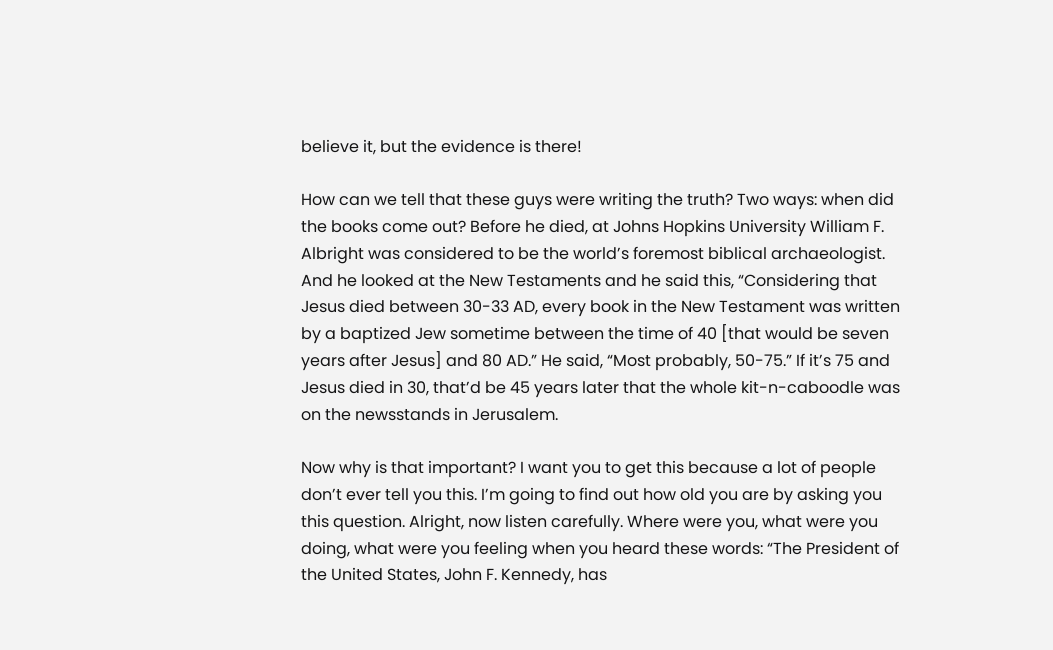believe it, but the evidence is there!

How can we tell that these guys were writing the truth? Two ways: when did the books come out? Before he died, at Johns Hopkins University William F. Albright was considered to be the world’s foremost biblical archaeologist. And he looked at the New Testaments and he said this, “Considering that Jesus died between 30-33 AD, every book in the New Testament was written by a baptized Jew sometime between the time of 40 [that would be seven years after Jesus] and 80 AD.” He said, “Most probably, 50-75.” If it’s 75 and Jesus died in 30, that’d be 45 years later that the whole kit-n-caboodle was on the newsstands in Jerusalem.

Now why is that important? I want you to get this because a lot of people don’t ever tell you this. I’m going to find out how old you are by asking you this question. Alright, now listen carefully. Where were you, what were you doing, what were you feeling when you heard these words: “The President of the United States, John F. Kennedy, has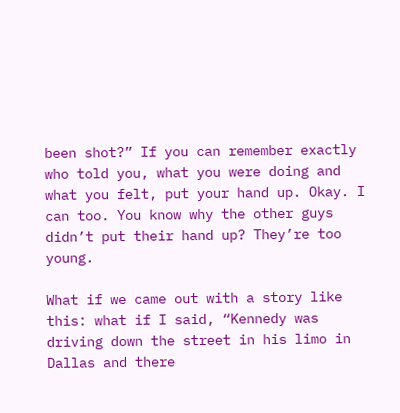been shot?” If you can remember exactly who told you, what you were doing and what you felt, put your hand up. Okay. I can too. You know why the other guys didn’t put their hand up? They’re too young.

What if we came out with a story like this: what if I said, “Kennedy was driving down the street in his limo in Dallas and there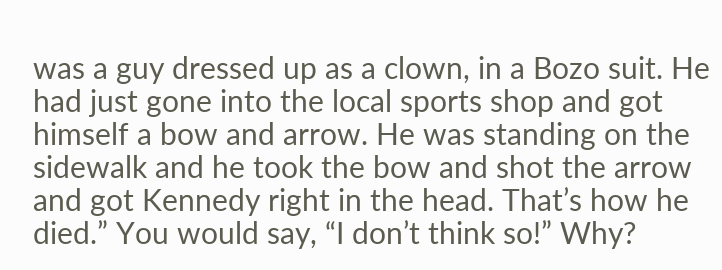was a guy dressed up as a clown, in a Bozo suit. He had just gone into the local sports shop and got himself a bow and arrow. He was standing on the sidewalk and he took the bow and shot the arrow and got Kennedy right in the head. That’s how he died.” You would say, “I don’t think so!” Why?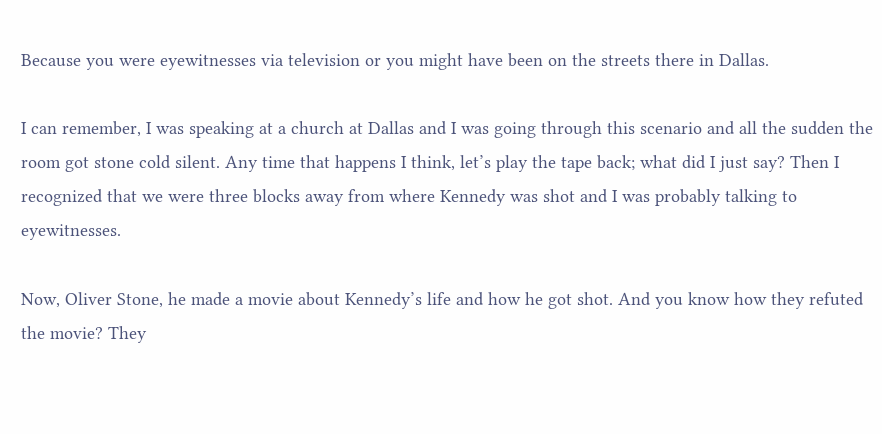Because you were eyewitnesses via television or you might have been on the streets there in Dallas.

I can remember, I was speaking at a church at Dallas and I was going through this scenario and all the sudden the room got stone cold silent. Any time that happens I think, let’s play the tape back; what did I just say? Then I recognized that we were three blocks away from where Kennedy was shot and I was probably talking to eyewitnesses.

Now, Oliver Stone, he made a movie about Kennedy’s life and how he got shot. And you know how they refuted the movie? They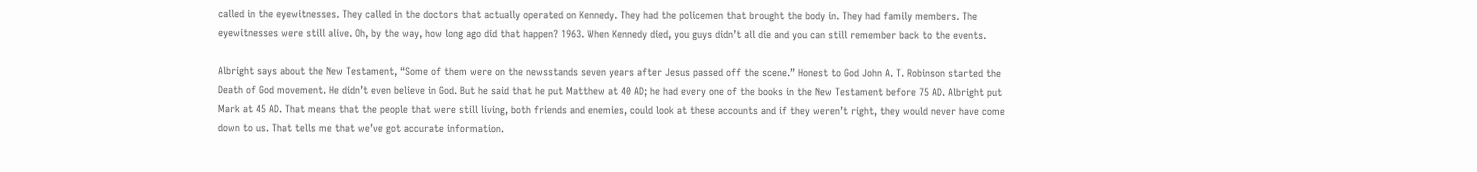called in the eyewitnesses. They called in the doctors that actually operated on Kennedy. They had the policemen that brought the body in. They had family members. The eyewitnesses were still alive. Oh, by the way, how long ago did that happen? 1963. When Kennedy died, you guys didn’t all die and you can still remember back to the events.

Albright says about the New Testament, “Some of them were on the newsstands seven years after Jesus passed off the scene.” Honest to God John A. T. Robinson started the Death of God movement. He didn’t even believe in God. But he said that he put Matthew at 40 AD; he had every one of the books in the New Testament before 75 AD. Albright put Mark at 45 AD. That means that the people that were still living, both friends and enemies, could look at these accounts and if they weren’t right, they would never have come down to us. That tells me that we’ve got accurate information.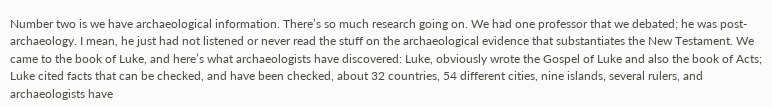Number two is we have archaeological information. There’s so much research going on. We had one professor that we debated; he was post-archaeology. I mean, he just had not listened or never read the stuff on the archaeological evidence that substantiates the New Testament. We came to the book of Luke, and here’s what archaeologists have discovered: Luke, obviously wrote the Gospel of Luke and also the book of Acts; Luke cited facts that can be checked, and have been checked, about 32 countries, 54 different cities, nine islands, several rulers, and archaeologists have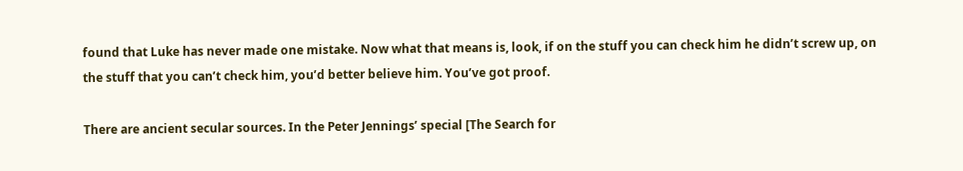found that Luke has never made one mistake. Now what that means is, look, if on the stuff you can check him he didn’t screw up, on the stuff that you can’t check him, you’d better believe him. You’ve got proof.

There are ancient secular sources. In the Peter Jennings’ special [The Search for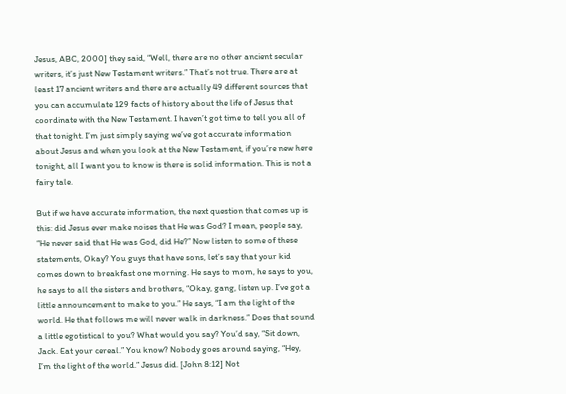Jesus, ABC, 2000] they said, “Well, there are no other ancient secular writers, it’s just New Testament writers.” That’s not true. There are at least 17 ancient writers and there are actually 49 different sources that you can accumulate 129 facts of history about the life of Jesus that coordinate with the New Testament. I haven’t got time to tell you all of that tonight. I’m just simply saying we’ve got accurate information about Jesus and when you look at the New Testament, if you’re new here tonight, all I want you to know is there is solid information. This is not a fairy tale.

But if we have accurate information, the next question that comes up is this: did Jesus ever make noises that He was God? I mean, people say, “He never said that He was God, did He?” Now listen to some of these statements, Okay? You guys that have sons, let’s say that your kid comes down to breakfast one morning. He says to mom, he says to you, he says to all the sisters and brothers, “Okay, gang, listen up. I’ve got a little announcement to make to you.” He says, “I am the light of the world. He that follows me will never walk in darkness.” Does that sound a little egotistical to you? What would you say? You’d say, “Sit down, Jack. Eat your cereal.” You know? Nobody goes around saying, “Hey, I’m the light of the world.” Jesus did. [John 8:12] Not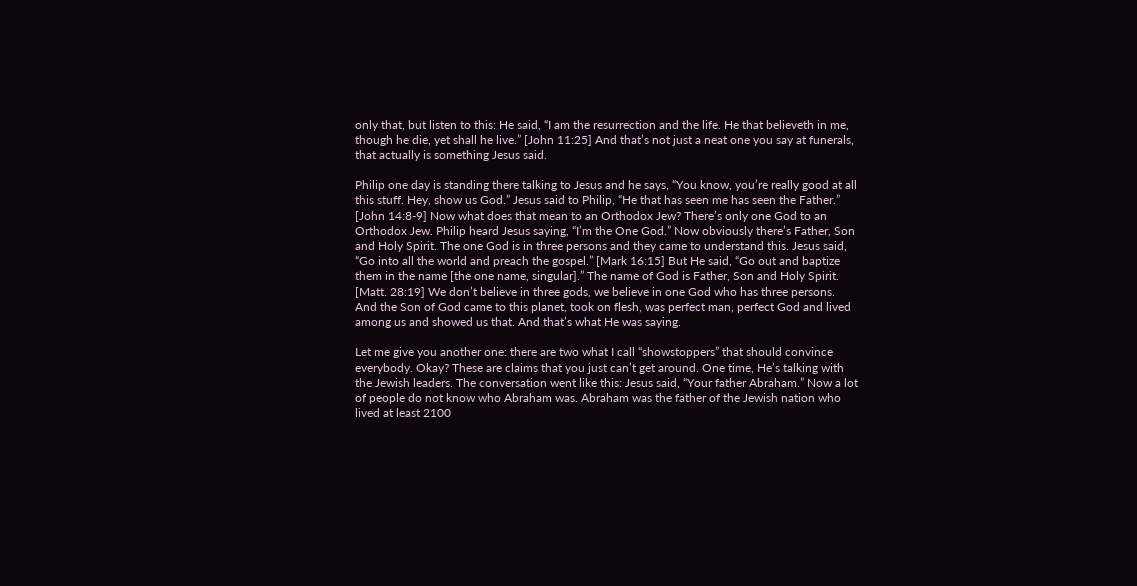only that, but listen to this: He said, “I am the resurrection and the life. He that believeth in me, though he die, yet shall he live.” [John 11:25] And that’s not just a neat one you say at funerals, that actually is something Jesus said.

Philip one day is standing there talking to Jesus and he says, “You know, you’re really good at all this stuff. Hey, show us God.” Jesus said to Philip, “He that has seen me has seen the Father.” [John 14:8-9] Now what does that mean to an Orthodox Jew? There’s only one God to an Orthodox Jew. Philip heard Jesus saying, “I’m the One God.” Now obviously there’s Father, Son and Holy Spirit. The one God is in three persons and they came to understand this. Jesus said, “Go into all the world and preach the gospel.” [Mark 16:15] But He said, “Go out and baptize them in the name [the one name, singular].” The name of God is Father, Son and Holy Spirit. [Matt. 28:19] We don’t believe in three gods, we believe in one God who has three persons. And the Son of God came to this planet, took on flesh, was perfect man, perfect God and lived among us and showed us that. And that’s what He was saying.

Let me give you another one: there are two what I call “showstoppers” that should convince everybody. Okay? These are claims that you just can’t get around. One time, He’s talking with the Jewish leaders. The conversation went like this: Jesus said, “Your father Abraham.” Now a lot of people do not know who Abraham was. Abraham was the father of the Jewish nation who lived at least 2100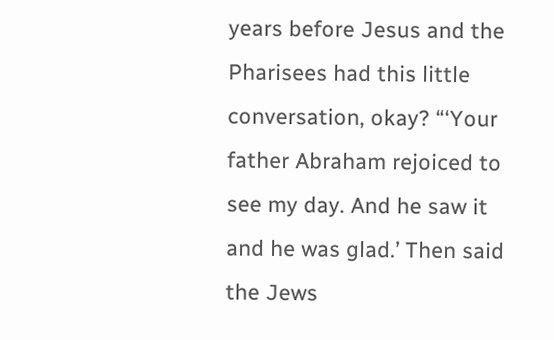years before Jesus and the Pharisees had this little conversation, okay? “‘Your father Abraham rejoiced to see my day. And he saw it and he was glad.’ Then said the Jews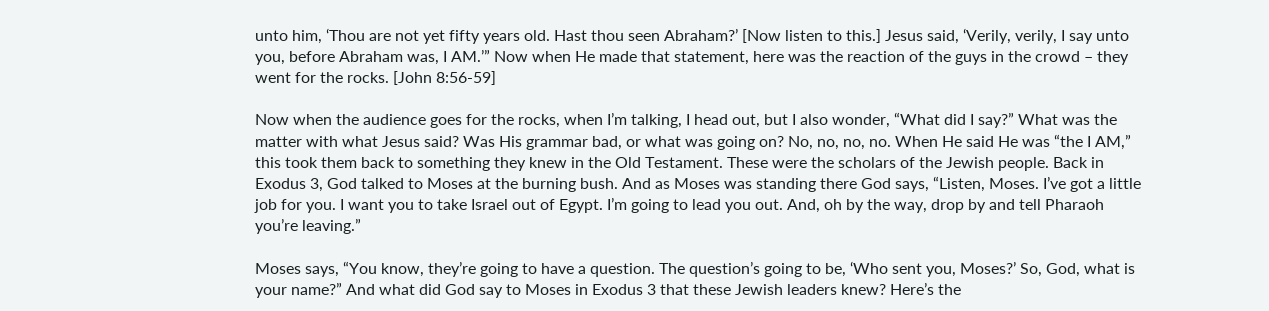unto him, ‘Thou are not yet fifty years old. Hast thou seen Abraham?’ [Now listen to this.] Jesus said, ‘Verily, verily, I say unto you, before Abraham was, I AM.’” Now when He made that statement, here was the reaction of the guys in the crowd – they went for the rocks. [John 8:56-59]

Now when the audience goes for the rocks, when I’m talking, I head out, but I also wonder, “What did I say?” What was the matter with what Jesus said? Was His grammar bad, or what was going on? No, no, no, no. When He said He was “the I AM,” this took them back to something they knew in the Old Testament. These were the scholars of the Jewish people. Back in Exodus 3, God talked to Moses at the burning bush. And as Moses was standing there God says, “Listen, Moses. I’ve got a little job for you. I want you to take Israel out of Egypt. I’m going to lead you out. And, oh by the way, drop by and tell Pharaoh you’re leaving.”

Moses says, “You know, they’re going to have a question. The question’s going to be, ‘Who sent you, Moses?’ So, God, what is your name?” And what did God say to Moses in Exodus 3 that these Jewish leaders knew? Here’s the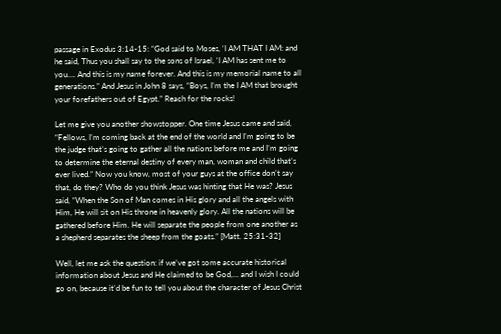passage in Exodus 3:14-15: “God said to Moses, ‘I AM THAT I AM: and he said, Thus you shall say to the sons of Israel, ‘I AM has sent me to you…. And this is my name forever. And this is my memorial name to all generations.” And Jesus in John 8 says, “Boys, I’m the I AM that brought your forefathers out of Egypt.” Reach for the rocks!

Let me give you another showstopper. One time Jesus came and said, “Fellows, I’m coming back at the end of the world and I’m going to be the judge that’s going to gather all the nations before me and I’m going to determine the eternal destiny of every man, woman and child that’s ever lived.” Now you know, most of your guys at the office don’t say that, do they? Who do you think Jesus was hinting that He was? Jesus said, “When the Son of Man comes in His glory and all the angels with Him, He will sit on His throne in heavenly glory. All the nations will be gathered before Him. He will separate the people from one another as a shepherd separates the sheep from the goats.” [Matt. 25:31-32]

Well, let me ask the question: if we’ve got some accurate historical information about Jesus and He claimed to be God,… and I wish I could go on, because it’d be fun to tell you about the character of Jesus Christ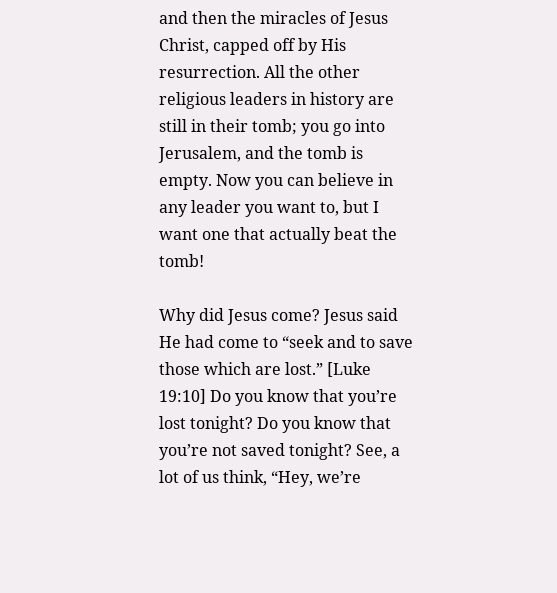and then the miracles of Jesus Christ, capped off by His resurrection. All the other religious leaders in history are still in their tomb; you go into Jerusalem, and the tomb is empty. Now you can believe in any leader you want to, but I want one that actually beat the tomb!

Why did Jesus come? Jesus said He had come to “seek and to save those which are lost.” [Luke 19:10] Do you know that you’re lost tonight? Do you know that you’re not saved tonight? See, a lot of us think, “Hey, we’re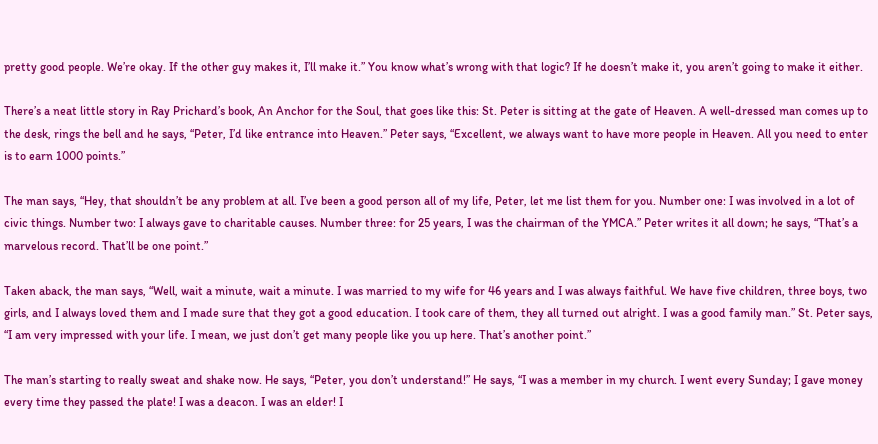pretty good people. We’re okay. If the other guy makes it, I’ll make it.” You know what’s wrong with that logic? If he doesn’t make it, you aren’t going to make it either.

There’s a neat little story in Ray Prichard’s book, An Anchor for the Soul, that goes like this: St. Peter is sitting at the gate of Heaven. A well-dressed man comes up to the desk, rings the bell and he says, “Peter, I’d like entrance into Heaven.” Peter says, “Excellent, we always want to have more people in Heaven. All you need to enter is to earn 1000 points.”

The man says, “Hey, that shouldn’t be any problem at all. I’ve been a good person all of my life, Peter, let me list them for you. Number one: I was involved in a lot of civic things. Number two: I always gave to charitable causes. Number three: for 25 years, I was the chairman of the YMCA.” Peter writes it all down; he says, “That’s a marvelous record. That’ll be one point.”

Taken aback, the man says, “Well, wait a minute, wait a minute. I was married to my wife for 46 years and I was always faithful. We have five children, three boys, two girls, and I always loved them and I made sure that they got a good education. I took care of them, they all turned out alright. I was a good family man.” St. Peter says, “I am very impressed with your life. I mean, we just don’t get many people like you up here. That’s another point.”

The man’s starting to really sweat and shake now. He says, “Peter, you don’t understand!” He says, “I was a member in my church. I went every Sunday; I gave money every time they passed the plate! I was a deacon. I was an elder! I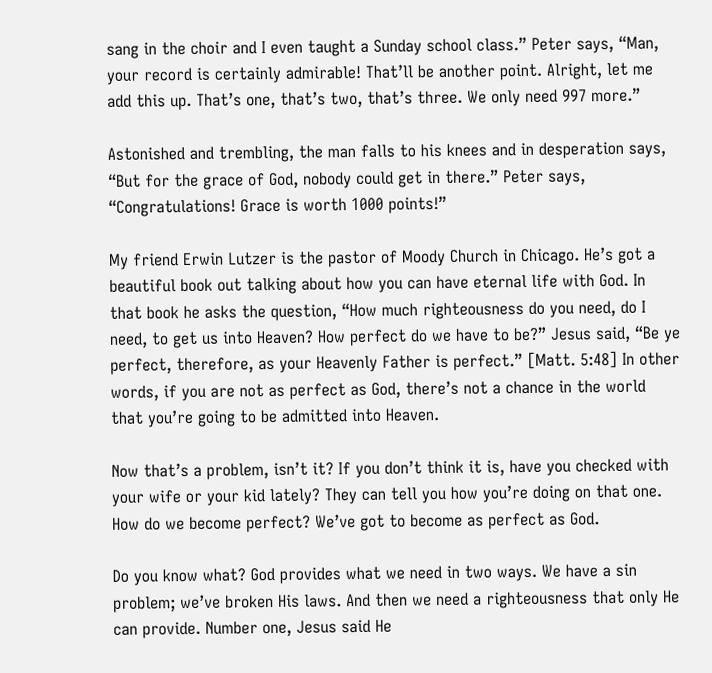sang in the choir and I even taught a Sunday school class.” Peter says, “Man, your record is certainly admirable! That’ll be another point. Alright, let me add this up. That’s one, that’s two, that’s three. We only need 997 more.”

Astonished and trembling, the man falls to his knees and in desperation says, “But for the grace of God, nobody could get in there.” Peter says, “Congratulations! Grace is worth 1000 points!”

My friend Erwin Lutzer is the pastor of Moody Church in Chicago. He’s got a beautiful book out talking about how you can have eternal life with God. In that book he asks the question, “How much righteousness do you need, do I need, to get us into Heaven? How perfect do we have to be?” Jesus said, “Be ye perfect, therefore, as your Heavenly Father is perfect.” [Matt. 5:48] In other words, if you are not as perfect as God, there’s not a chance in the world that you’re going to be admitted into Heaven.

Now that’s a problem, isn’t it? If you don’t think it is, have you checked with your wife or your kid lately? They can tell you how you’re doing on that one. How do we become perfect? We’ve got to become as perfect as God.

Do you know what? God provides what we need in two ways. We have a sin problem; we’ve broken His laws. And then we need a righteousness that only He can provide. Number one, Jesus said He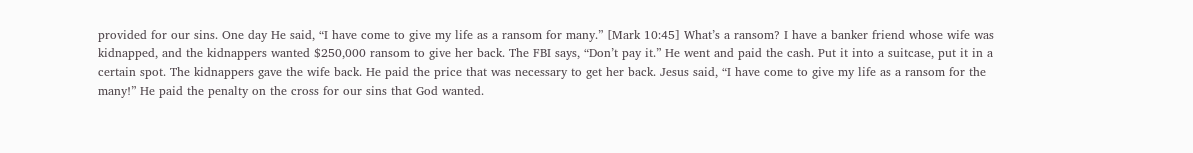provided for our sins. One day He said, “I have come to give my life as a ransom for many.” [Mark 10:45] What’s a ransom? I have a banker friend whose wife was kidnapped, and the kidnappers wanted $250,000 ransom to give her back. The FBI says, “Don’t pay it.” He went and paid the cash. Put it into a suitcase, put it in a certain spot. The kidnappers gave the wife back. He paid the price that was necessary to get her back. Jesus said, “I have come to give my life as a ransom for the many!” He paid the penalty on the cross for our sins that God wanted.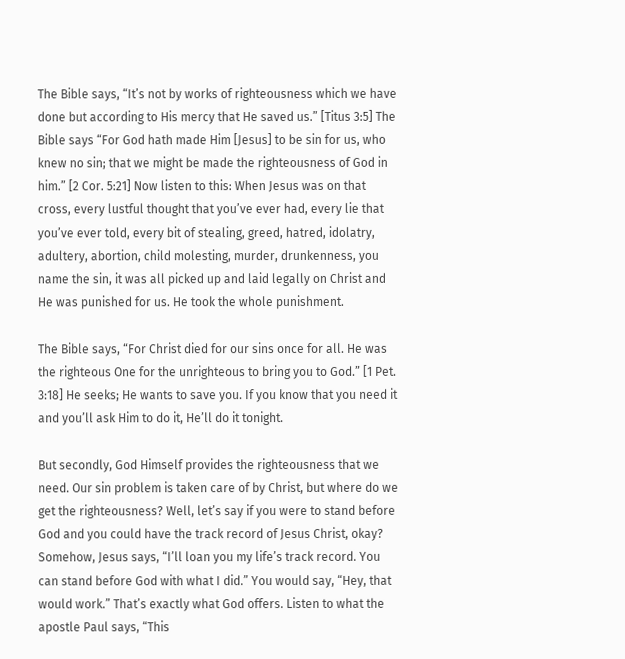The Bible says, “It’s not by works of righteousness which we have done but according to His mercy that He saved us.” [Titus 3:5] The Bible says “For God hath made Him [Jesus] to be sin for us, who knew no sin; that we might be made the righteousness of God in him.” [2 Cor. 5:21] Now listen to this: When Jesus was on that cross, every lustful thought that you’ve ever had, every lie that you’ve ever told, every bit of stealing, greed, hatred, idolatry, adultery, abortion, child molesting, murder, drunkenness, you name the sin, it was all picked up and laid legally on Christ and He was punished for us. He took the whole punishment.

The Bible says, “For Christ died for our sins once for all. He was the righteous One for the unrighteous to bring you to God.” [1 Pet. 3:18] He seeks; He wants to save you. If you know that you need it and you’ll ask Him to do it, He’ll do it tonight.

But secondly, God Himself provides the righteousness that we need. Our sin problem is taken care of by Christ, but where do we get the righteousness? Well, let’s say if you were to stand before God and you could have the track record of Jesus Christ, okay? Somehow, Jesus says, “I’ll loan you my life’s track record. You can stand before God with what I did.” You would say, “Hey, that would work.” That’s exactly what God offers. Listen to what the apostle Paul says, “This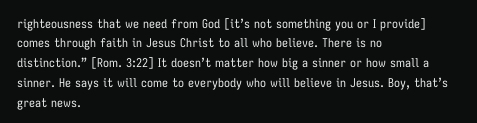righteousness that we need from God [it’s not something you or I provide] comes through faith in Jesus Christ to all who believe. There is no distinction.” [Rom. 3:22] It doesn’t matter how big a sinner or how small a sinner. He says it will come to everybody who will believe in Jesus. Boy, that’s great news.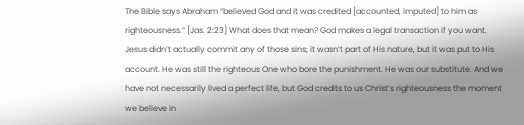The Bible says Abraham “believed God and it was credited [accounted, imputed] to him as righteousness.” [Jas. 2:23] What does that mean? God makes a legal transaction if you want. Jesus didn’t actually commit any of those sins; it wasn’t part of His nature, but it was put to His account. He was still the righteous One who bore the punishment. He was our substitute. And we have not necessarily lived a perfect life, but God credits to us Christ’s righteousness the moment we believe in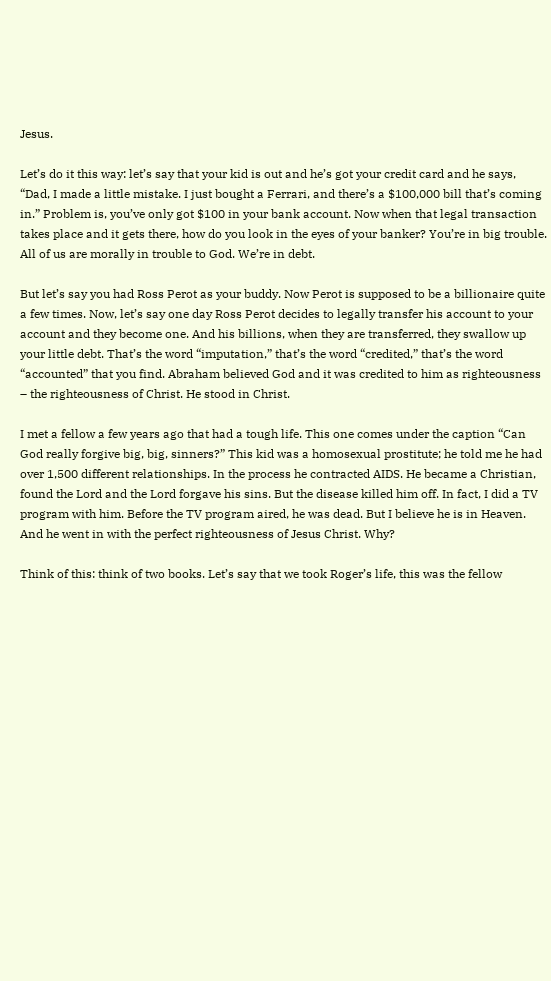Jesus.

Let’s do it this way: let’s say that your kid is out and he’s got your credit card and he says, “Dad, I made a little mistake. I just bought a Ferrari, and there’s a $100,000 bill that’s coming in.” Problem is, you’ve only got $100 in your bank account. Now when that legal transaction takes place and it gets there, how do you look in the eyes of your banker? You’re in big trouble. All of us are morally in trouble to God. We’re in debt.

But let’s say you had Ross Perot as your buddy. Now Perot is supposed to be a billionaire quite a few times. Now, let’s say one day Ross Perot decides to legally transfer his account to your account and they become one. And his billions, when they are transferred, they swallow up your little debt. That’s the word “imputation,” that’s the word “credited,” that’s the word “accounted” that you find. Abraham believed God and it was credited to him as righteousness – the righteousness of Christ. He stood in Christ.

I met a fellow a few years ago that had a tough life. This one comes under the caption “Can God really forgive big, big, sinners?” This kid was a homosexual prostitute; he told me he had over 1,500 different relationships. In the process he contracted AIDS. He became a Christian, found the Lord and the Lord forgave his sins. But the disease killed him off. In fact, I did a TV program with him. Before the TV program aired, he was dead. But I believe he is in Heaven. And he went in with the perfect righteousness of Jesus Christ. Why?

Think of this: think of two books. Let’s say that we took Roger’s life, this was the fellow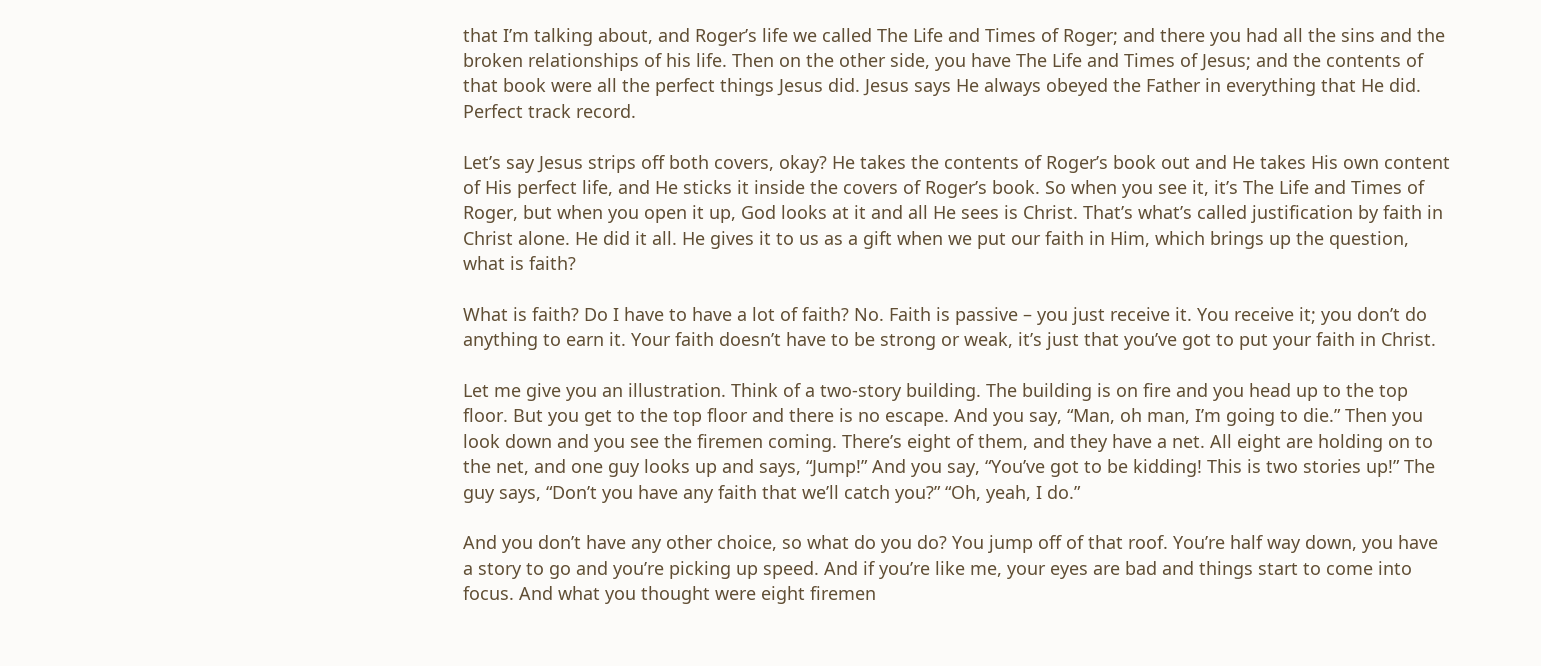that I’m talking about, and Roger’s life we called The Life and Times of Roger; and there you had all the sins and the broken relationships of his life. Then on the other side, you have The Life and Times of Jesus; and the contents of that book were all the perfect things Jesus did. Jesus says He always obeyed the Father in everything that He did. Perfect track record.

Let’s say Jesus strips off both covers, okay? He takes the contents of Roger’s book out and He takes His own content of His perfect life, and He sticks it inside the covers of Roger’s book. So when you see it, it’s The Life and Times of Roger, but when you open it up, God looks at it and all He sees is Christ. That’s what’s called justification by faith in Christ alone. He did it all. He gives it to us as a gift when we put our faith in Him, which brings up the question, what is faith?

What is faith? Do I have to have a lot of faith? No. Faith is passive – you just receive it. You receive it; you don’t do anything to earn it. Your faith doesn’t have to be strong or weak, it’s just that you’ve got to put your faith in Christ.

Let me give you an illustration. Think of a two-story building. The building is on fire and you head up to the top floor. But you get to the top floor and there is no escape. And you say, “Man, oh man, I’m going to die.” Then you look down and you see the firemen coming. There’s eight of them, and they have a net. All eight are holding on to the net, and one guy looks up and says, “Jump!” And you say, “You’ve got to be kidding! This is two stories up!” The guy says, “Don’t you have any faith that we’ll catch you?” “Oh, yeah, I do.”

And you don’t have any other choice, so what do you do? You jump off of that roof. You’re half way down, you have a story to go and you’re picking up speed. And if you’re like me, your eyes are bad and things start to come into focus. And what you thought were eight firemen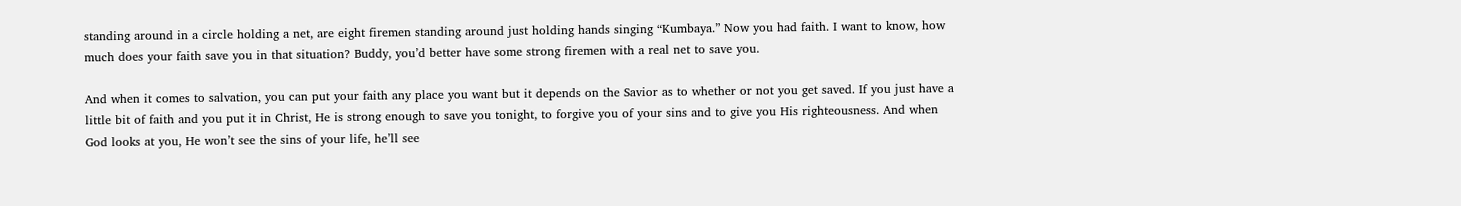standing around in a circle holding a net, are eight firemen standing around just holding hands singing “Kumbaya.” Now you had faith. I want to know, how much does your faith save you in that situation? Buddy, you’d better have some strong firemen with a real net to save you.

And when it comes to salvation, you can put your faith any place you want but it depends on the Savior as to whether or not you get saved. If you just have a little bit of faith and you put it in Christ, He is strong enough to save you tonight, to forgive you of your sins and to give you His righteousness. And when God looks at you, He won’t see the sins of your life, he’ll see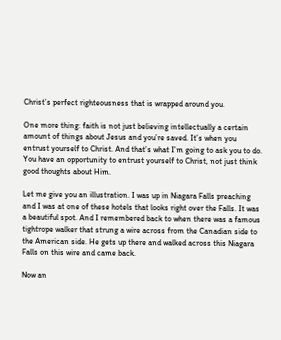Christ’s perfect righteousness that is wrapped around you.

One more thing: faith is not just believing intellectually a certain amount of things about Jesus and you’re saved. It’s when you entrust yourself to Christ. And that’s what I’m going to ask you to do. You have an opportunity to entrust yourself to Christ, not just think good thoughts about Him.

Let me give you an illustration. I was up in Niagara Falls preaching and I was at one of these hotels that looks right over the Falls. It was a beautiful spot. And I remembered back to when there was a famous tightrope walker that strung a wire across from the Canadian side to the American side. He gets up there and walked across this Niagara Falls on this wire and came back.

Now an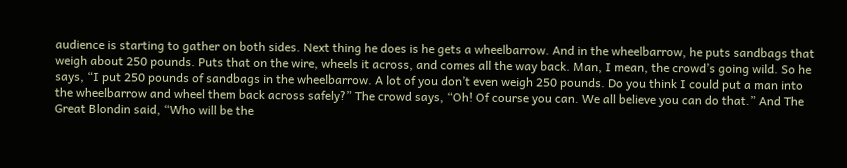audience is starting to gather on both sides. Next thing he does is he gets a wheelbarrow. And in the wheelbarrow, he puts sandbags that weigh about 250 pounds. Puts that on the wire, wheels it across, and comes all the way back. Man, I mean, the crowd’s going wild. So he says, “I put 250 pounds of sandbags in the wheelbarrow. A lot of you don’t even weigh 250 pounds. Do you think I could put a man into the wheelbarrow and wheel them back across safely?” The crowd says, “Oh! Of course you can. We all believe you can do that.” And The Great Blondin said, “Who will be the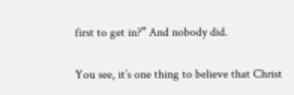first to get in?” And nobody did.

You see, it’s one thing to believe that Christ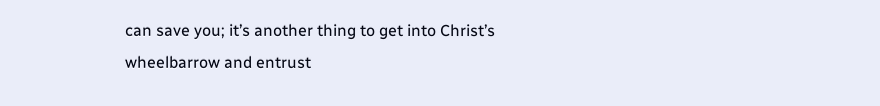can save you; it’s another thing to get into Christ’s wheelbarrow and entrust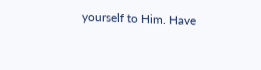yourself to Him. Have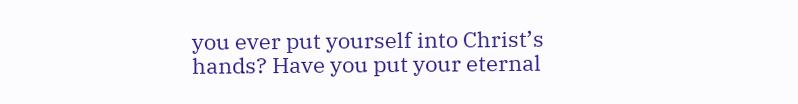you ever put yourself into Christ’s hands? Have you put your eternal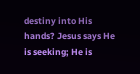destiny into His hands? Jesus says He is seeking; He is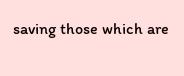saving those which are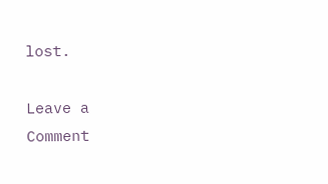lost.

Leave a Comment